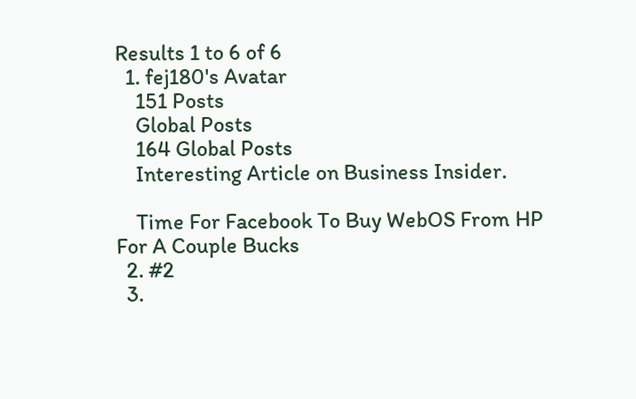Results 1 to 6 of 6
  1. fej180's Avatar
    151 Posts
    Global Posts
    164 Global Posts
    Interesting Article on Business Insider.

    Time For Facebook To Buy WebOS From HP For A Couple Bucks
  2. #2
  3.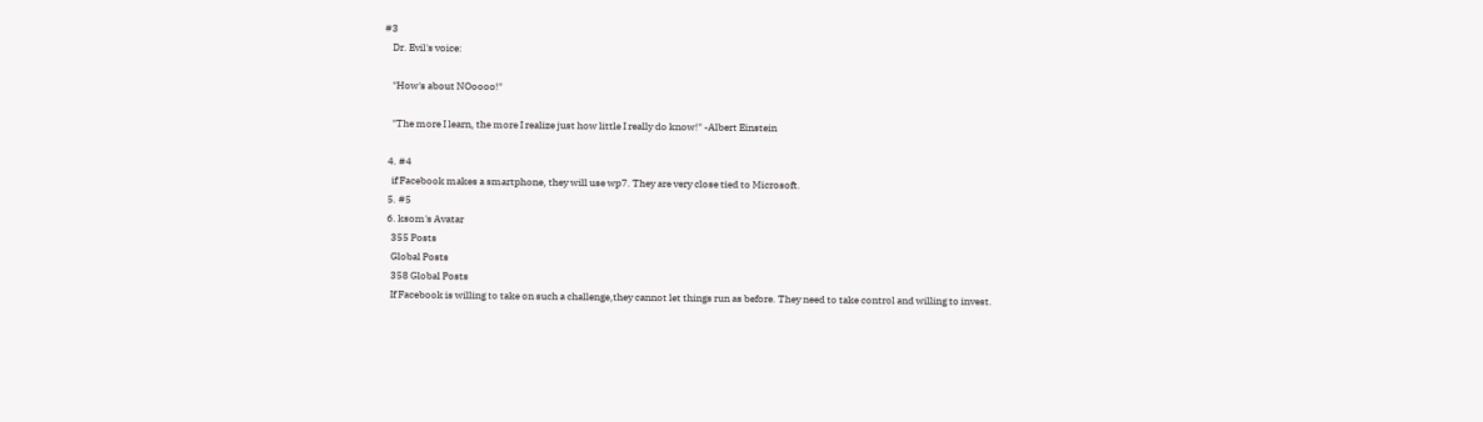#3
    Dr. Evil's voice:

    "How's about NOoooo!"

    "The more I learn, the more I realize just how little I really do know!" -Albert Einstein

  4. #4
    if Facebook makes a smartphone, they will use wp7. They are very close tied to Microsoft.
  5. #5
  6. ksom's Avatar
    355 Posts
    Global Posts
    358 Global Posts
    If Facebook is willing to take on such a challenge,they cannot let things run as before. They need to take control and willing to invest.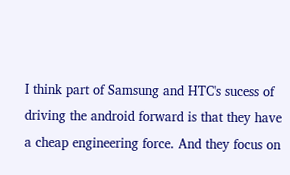I think part of Samsung and HTC's sucess of driving the android forward is that they have a cheap engineering force. And they focus on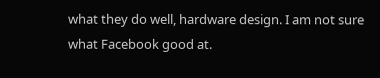what they do well, hardware design. I am not sure what Facebook good at.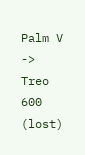Palm V -> Treo 600 (lost)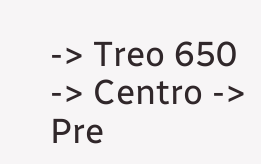-> Treo 650 -> Centro -> Pre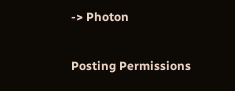-> Photon

Posting Permissions